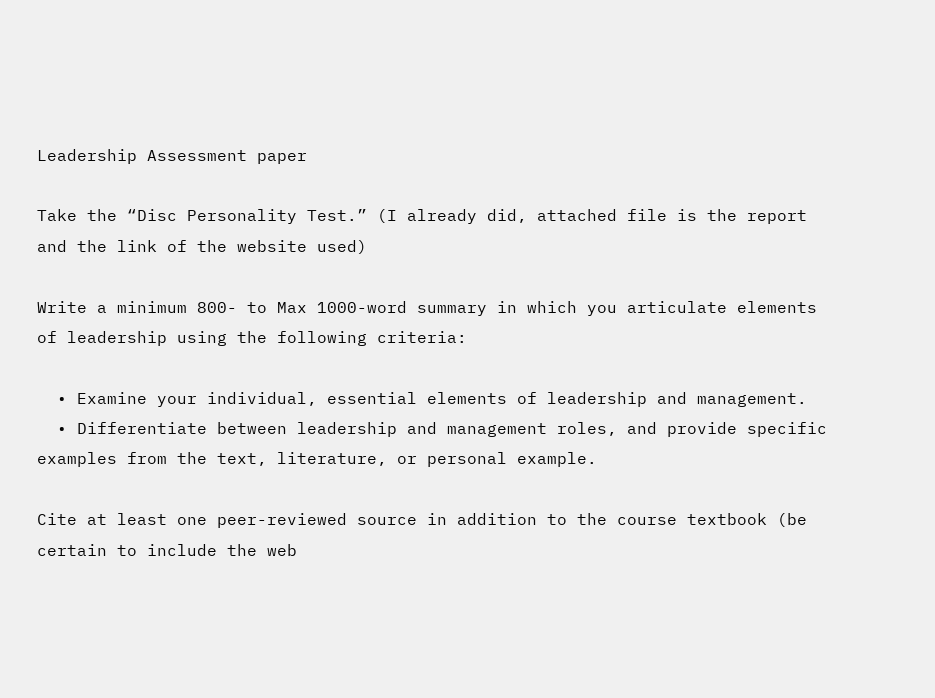Leadership Assessment paper

Take the “Disc Personality Test.” (I already did, attached file is the report and the link of the website used)

Write a minimum 800- to Max 1000-word summary in which you articulate elements of leadership using the following criteria:

  • Examine your individual, essential elements of leadership and management.
  • Differentiate between leadership and management roles, and provide specific examples from the text, literature, or personal example.

Cite at least one peer-reviewed source in addition to the course textbook (be certain to include the web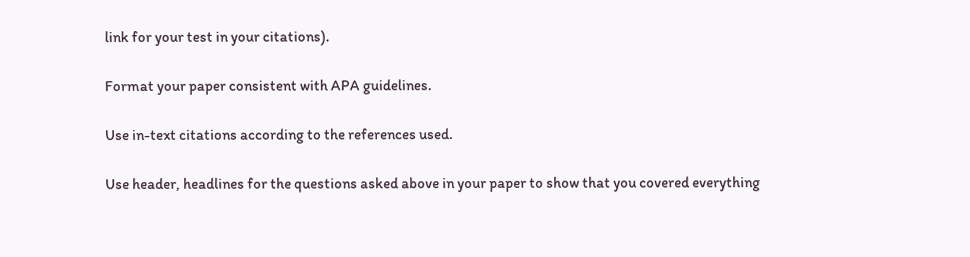link for your test in your citations).

Format your paper consistent with APA guidelines.

Use in-text citations according to the references used.

Use header, headlines for the questions asked above in your paper to show that you covered everything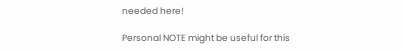needed here!

Personal NOTE might be useful for this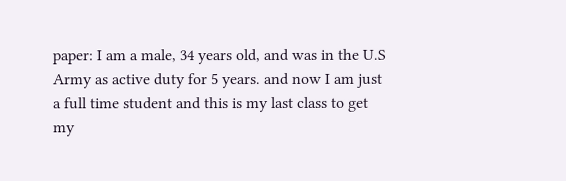paper: I am a male, 34 years old, and was in the U.S Army as active duty for 5 years. and now I am just a full time student and this is my last class to get my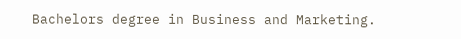Bachelors degree in Business and Marketing.